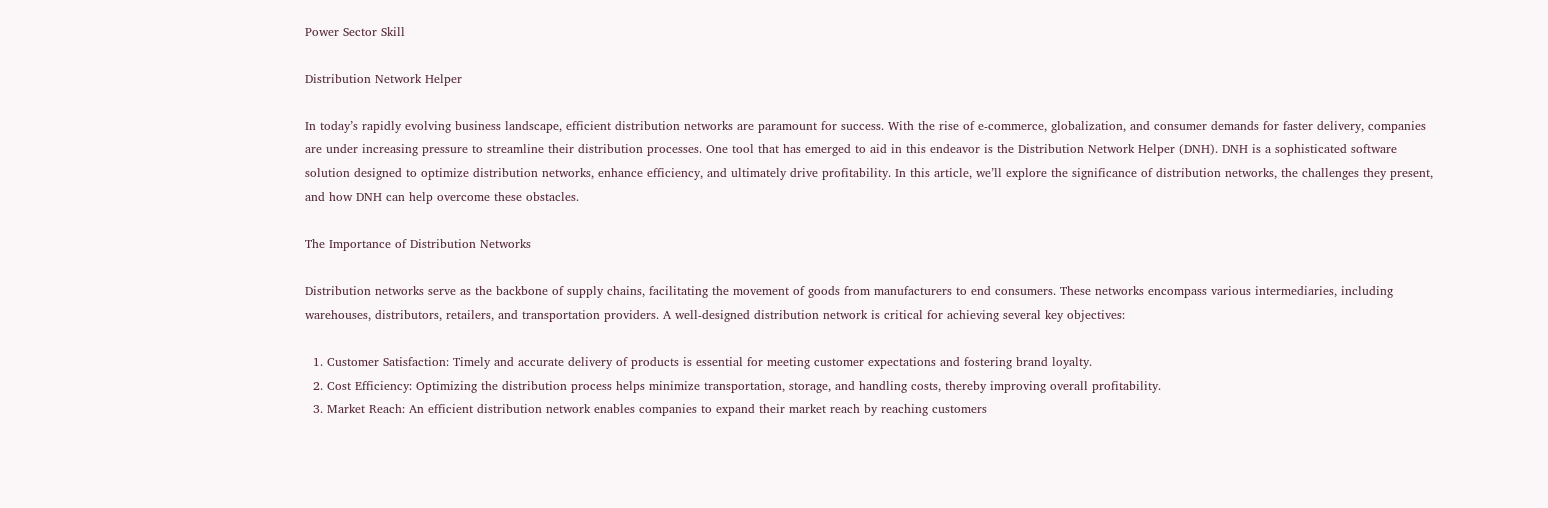Power Sector Skill

Distribution Network Helper

In today’s rapidly evolving business landscape, efficient distribution networks are paramount for success. With the rise of e-commerce, globalization, and consumer demands for faster delivery, companies are under increasing pressure to streamline their distribution processes. One tool that has emerged to aid in this endeavor is the Distribution Network Helper (DNH). DNH is a sophisticated software solution designed to optimize distribution networks, enhance efficiency, and ultimately drive profitability. In this article, we’ll explore the significance of distribution networks, the challenges they present, and how DNH can help overcome these obstacles.

The Importance of Distribution Networks

Distribution networks serve as the backbone of supply chains, facilitating the movement of goods from manufacturers to end consumers. These networks encompass various intermediaries, including warehouses, distributors, retailers, and transportation providers. A well-designed distribution network is critical for achieving several key objectives:

  1. Customer Satisfaction: Timely and accurate delivery of products is essential for meeting customer expectations and fostering brand loyalty.
  2. Cost Efficiency: Optimizing the distribution process helps minimize transportation, storage, and handling costs, thereby improving overall profitability.
  3. Market Reach: An efficient distribution network enables companies to expand their market reach by reaching customers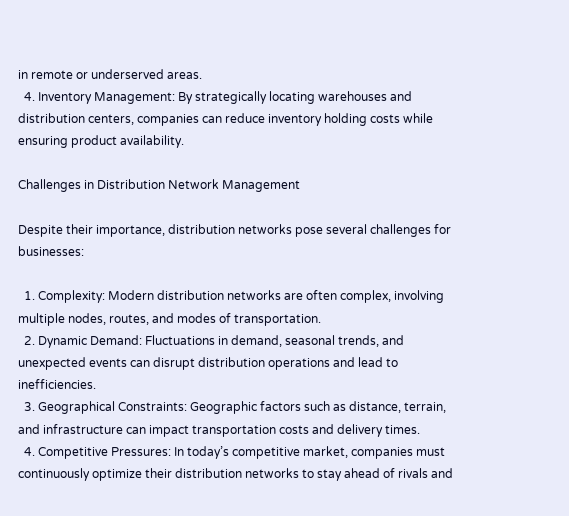in remote or underserved areas.
  4. Inventory Management: By strategically locating warehouses and distribution centers, companies can reduce inventory holding costs while ensuring product availability.

Challenges in Distribution Network Management

Despite their importance, distribution networks pose several challenges for businesses:

  1. Complexity: Modern distribution networks are often complex, involving multiple nodes, routes, and modes of transportation.
  2. Dynamic Demand: Fluctuations in demand, seasonal trends, and unexpected events can disrupt distribution operations and lead to inefficiencies.
  3. Geographical Constraints: Geographic factors such as distance, terrain, and infrastructure can impact transportation costs and delivery times.
  4. Competitive Pressures: In today’s competitive market, companies must continuously optimize their distribution networks to stay ahead of rivals and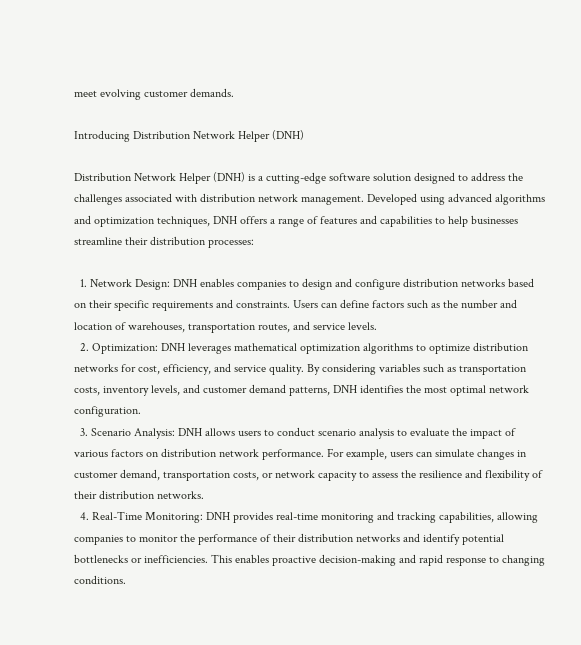meet evolving customer demands.

Introducing Distribution Network Helper (DNH)

Distribution Network Helper (DNH) is a cutting-edge software solution designed to address the challenges associated with distribution network management. Developed using advanced algorithms and optimization techniques, DNH offers a range of features and capabilities to help businesses streamline their distribution processes:

  1. Network Design: DNH enables companies to design and configure distribution networks based on their specific requirements and constraints. Users can define factors such as the number and location of warehouses, transportation routes, and service levels.
  2. Optimization: DNH leverages mathematical optimization algorithms to optimize distribution networks for cost, efficiency, and service quality. By considering variables such as transportation costs, inventory levels, and customer demand patterns, DNH identifies the most optimal network configuration.
  3. Scenario Analysis: DNH allows users to conduct scenario analysis to evaluate the impact of various factors on distribution network performance. For example, users can simulate changes in customer demand, transportation costs, or network capacity to assess the resilience and flexibility of their distribution networks.
  4. Real-Time Monitoring: DNH provides real-time monitoring and tracking capabilities, allowing companies to monitor the performance of their distribution networks and identify potential bottlenecks or inefficiencies. This enables proactive decision-making and rapid response to changing conditions.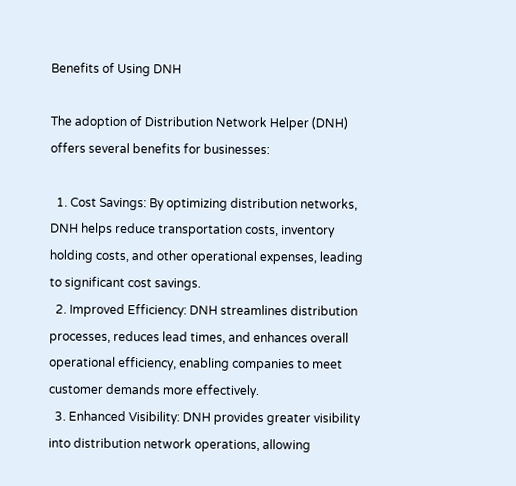Benefits of Using DNH

The adoption of Distribution Network Helper (DNH) offers several benefits for businesses:

  1. Cost Savings: By optimizing distribution networks, DNH helps reduce transportation costs, inventory holding costs, and other operational expenses, leading to significant cost savings.
  2. Improved Efficiency: DNH streamlines distribution processes, reduces lead times, and enhances overall operational efficiency, enabling companies to meet customer demands more effectively.
  3. Enhanced Visibility: DNH provides greater visibility into distribution network operations, allowing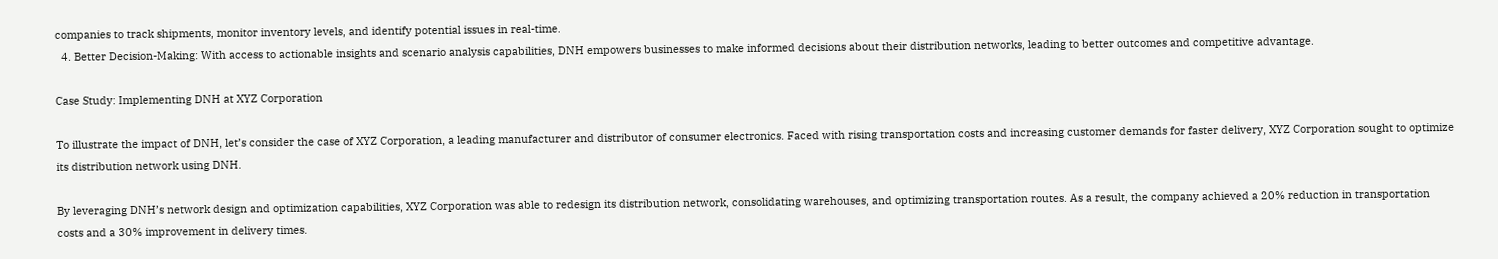companies to track shipments, monitor inventory levels, and identify potential issues in real-time.
  4. Better Decision-Making: With access to actionable insights and scenario analysis capabilities, DNH empowers businesses to make informed decisions about their distribution networks, leading to better outcomes and competitive advantage.

Case Study: Implementing DNH at XYZ Corporation

To illustrate the impact of DNH, let’s consider the case of XYZ Corporation, a leading manufacturer and distributor of consumer electronics. Faced with rising transportation costs and increasing customer demands for faster delivery, XYZ Corporation sought to optimize its distribution network using DNH.

By leveraging DNH’s network design and optimization capabilities, XYZ Corporation was able to redesign its distribution network, consolidating warehouses, and optimizing transportation routes. As a result, the company achieved a 20% reduction in transportation costs and a 30% improvement in delivery times.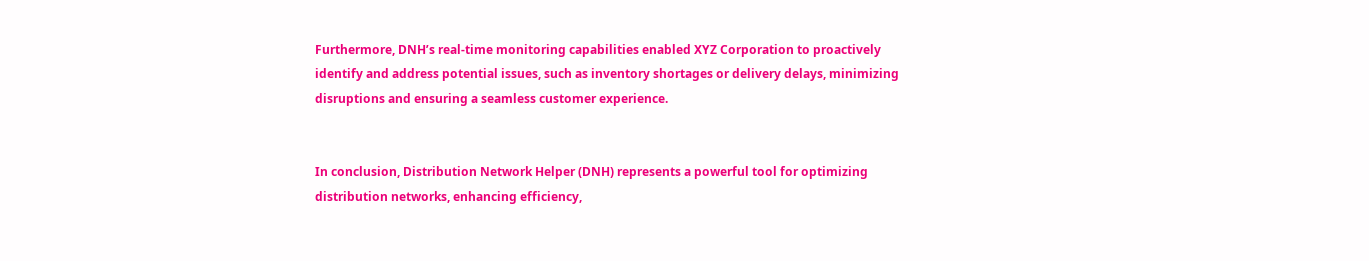Furthermore, DNH’s real-time monitoring capabilities enabled XYZ Corporation to proactively identify and address potential issues, such as inventory shortages or delivery delays, minimizing disruptions and ensuring a seamless customer experience.


In conclusion, Distribution Network Helper (DNH) represents a powerful tool for optimizing distribution networks, enhancing efficiency,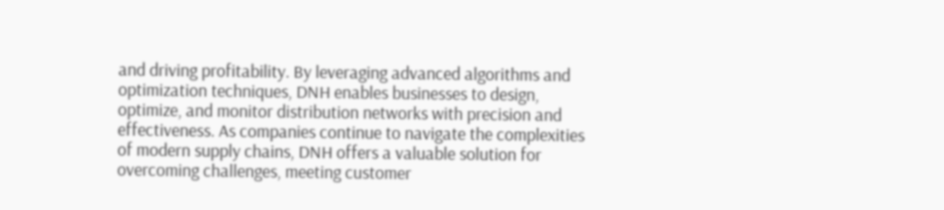and driving profitability. By leveraging advanced algorithms and optimization techniques, DNH enables businesses to design, optimize, and monitor distribution networks with precision and effectiveness. As companies continue to navigate the complexities of modern supply chains, DNH offers a valuable solution for overcoming challenges, meeting customer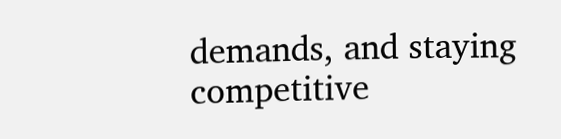demands, and staying competitive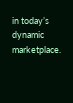in today’s dynamic marketplace.